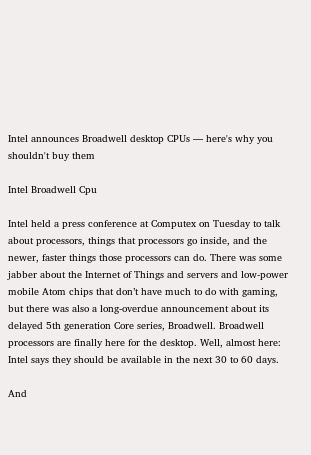Intel announces Broadwell desktop CPUs — here's why you shouldn't buy them

Intel Broadwell Cpu

Intel held a press conference at Computex on Tuesday to talk about processors, things that processors go inside, and the newer, faster things those processors can do. There was some jabber about the Internet of Things and servers and low-power mobile Atom chips that don’t have much to do with gaming, but there was also a long-overdue announcement about its delayed 5th generation Core series, Broadwell. Broadwell processors are finally here for the desktop. Well, almost here: Intel says they should be available in the next 30 to 60 days.

And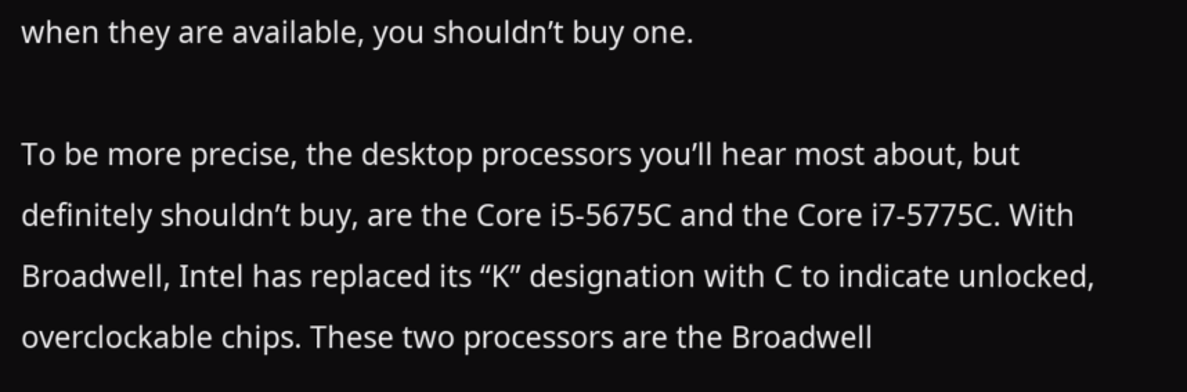when they are available, you shouldn’t buy one.

To be more precise, the desktop processors you’ll hear most about, but definitely shouldn’t buy, are the Core i5-5675C and the Core i7-5775C. With Broadwell, Intel has replaced its “K” designation with C to indicate unlocked, overclockable chips. These two processors are the Broadwell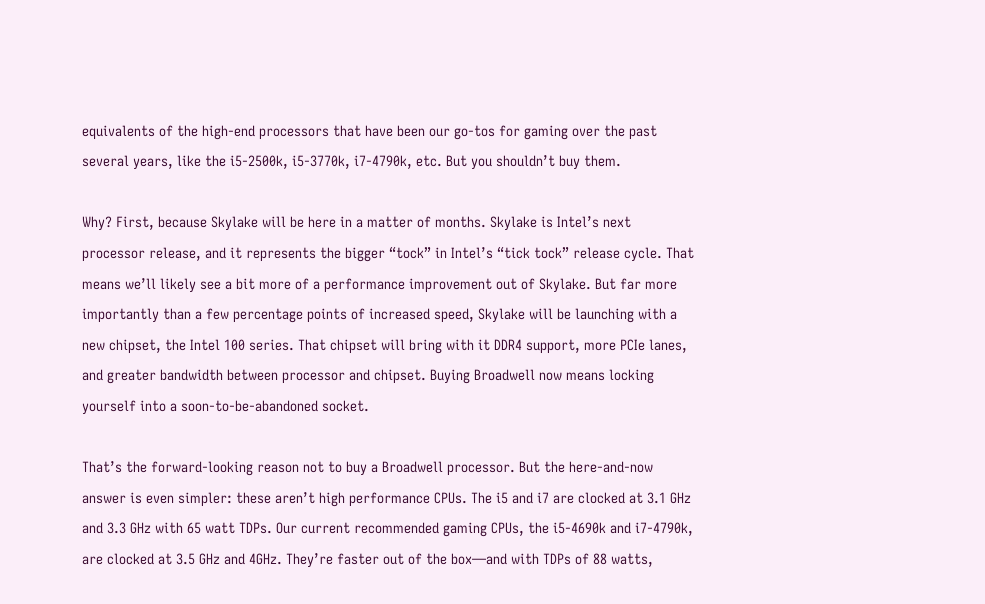equivalents of the high-end processors that have been our go-tos for gaming over the past several years, like the i5-2500k, i5-3770k, i7-4790k, etc. But you shouldn’t buy them.

Why? First, because Skylake will be here in a matter of months. Skylake is Intel’s next processor release, and it represents the bigger “tock” in Intel’s “tick tock” release cycle. That means we’ll likely see a bit more of a performance improvement out of Skylake. But far more importantly than a few percentage points of increased speed, Skylake will be launching with a new chipset, the Intel 100 series. That chipset will bring with it DDR4 support, more PCIe lanes, and greater bandwidth between processor and chipset. Buying Broadwell now means locking yourself into a soon-to-be-abandoned socket.

That’s the forward-looking reason not to buy a Broadwell processor. But the here-and-now answer is even simpler: these aren’t high performance CPUs. The i5 and i7 are clocked at 3.1 GHz and 3.3 GHz with 65 watt TDPs. Our current recommended gaming CPUs, the i5-4690k and i7-4790k, are clocked at 3.5 GHz and 4GHz. They’re faster out of the box—and with TDPs of 88 watts,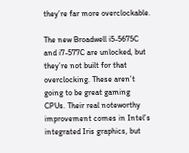they’re far more overclockable.

The new Broadwell i5-5675C and i7-577C are unlocked, but they’re not built for that overclocking. These aren’t going to be great gaming CPUs. Their real noteworthy improvement comes in Intel’s integrated Iris graphics, but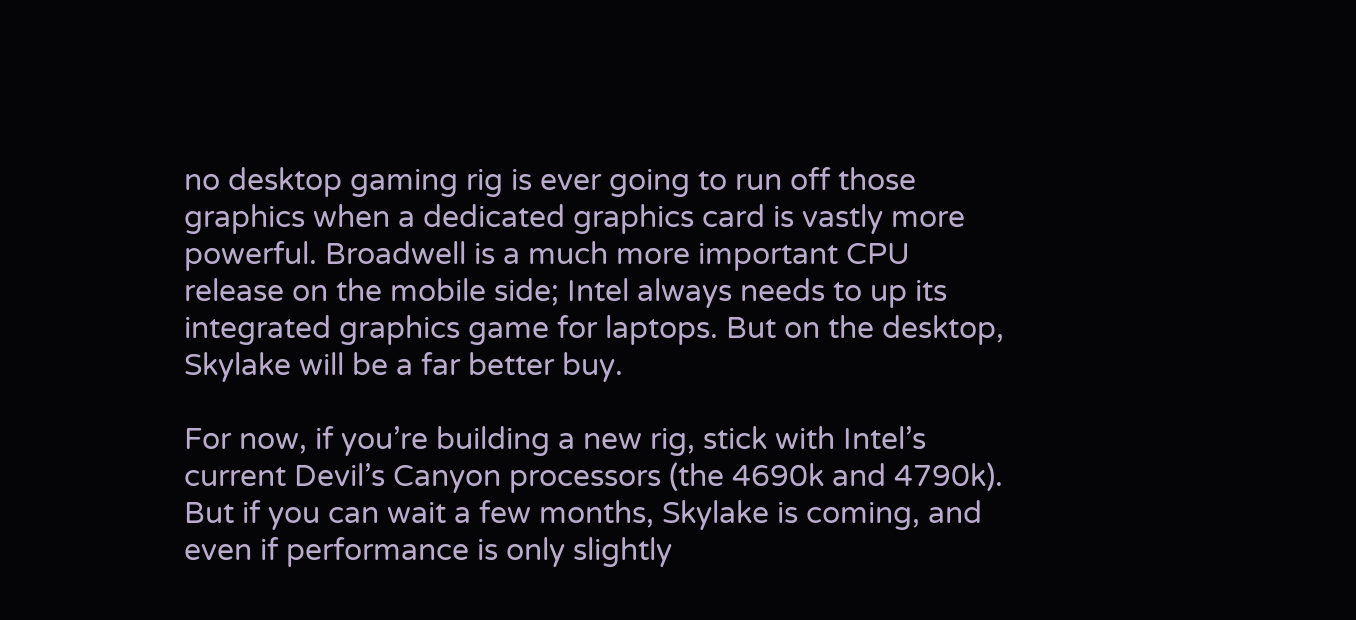no desktop gaming rig is ever going to run off those graphics when a dedicated graphics card is vastly more powerful. Broadwell is a much more important CPU release on the mobile side; Intel always needs to up its integrated graphics game for laptops. But on the desktop, Skylake will be a far better buy.

For now, if you’re building a new rig, stick with Intel’s current Devil’s Canyon processors (the 4690k and 4790k). But if you can wait a few months, Skylake is coming, and even if performance is only slightly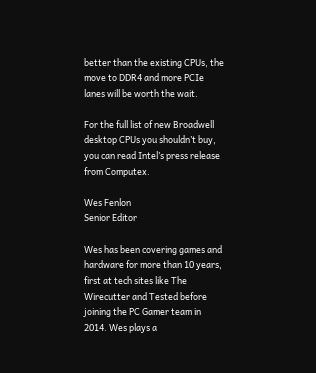better than the existing CPUs, the move to DDR4 and more PCIe lanes will be worth the wait.

For the full list of new Broadwell desktop CPUs you shouldn’t buy, you can read Intel’s press release from Computex.

Wes Fenlon
Senior Editor

Wes has been covering games and hardware for more than 10 years, first at tech sites like The Wirecutter and Tested before joining the PC Gamer team in 2014. Wes plays a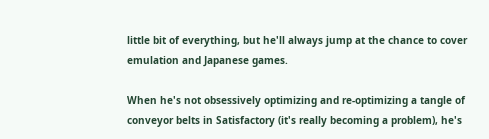little bit of everything, but he'll always jump at the chance to cover emulation and Japanese games.

When he's not obsessively optimizing and re-optimizing a tangle of conveyor belts in Satisfactory (it's really becoming a problem), he's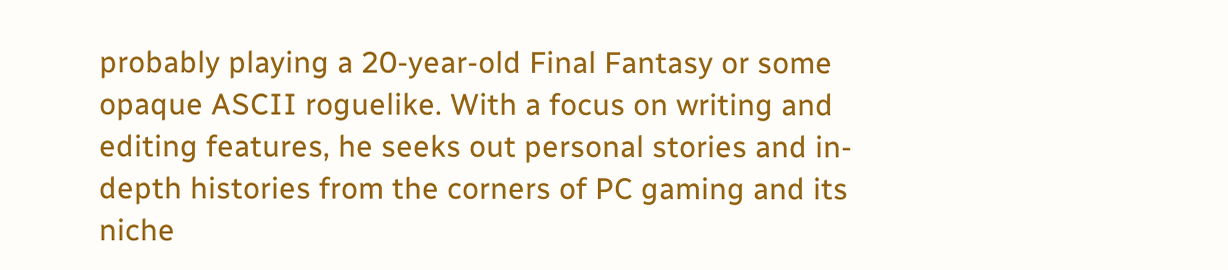probably playing a 20-year-old Final Fantasy or some opaque ASCII roguelike. With a focus on writing and editing features, he seeks out personal stories and in-depth histories from the corners of PC gaming and its niche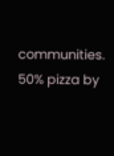communities. 50% pizza by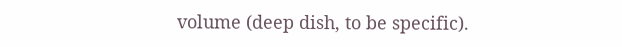volume (deep dish, to be specific).